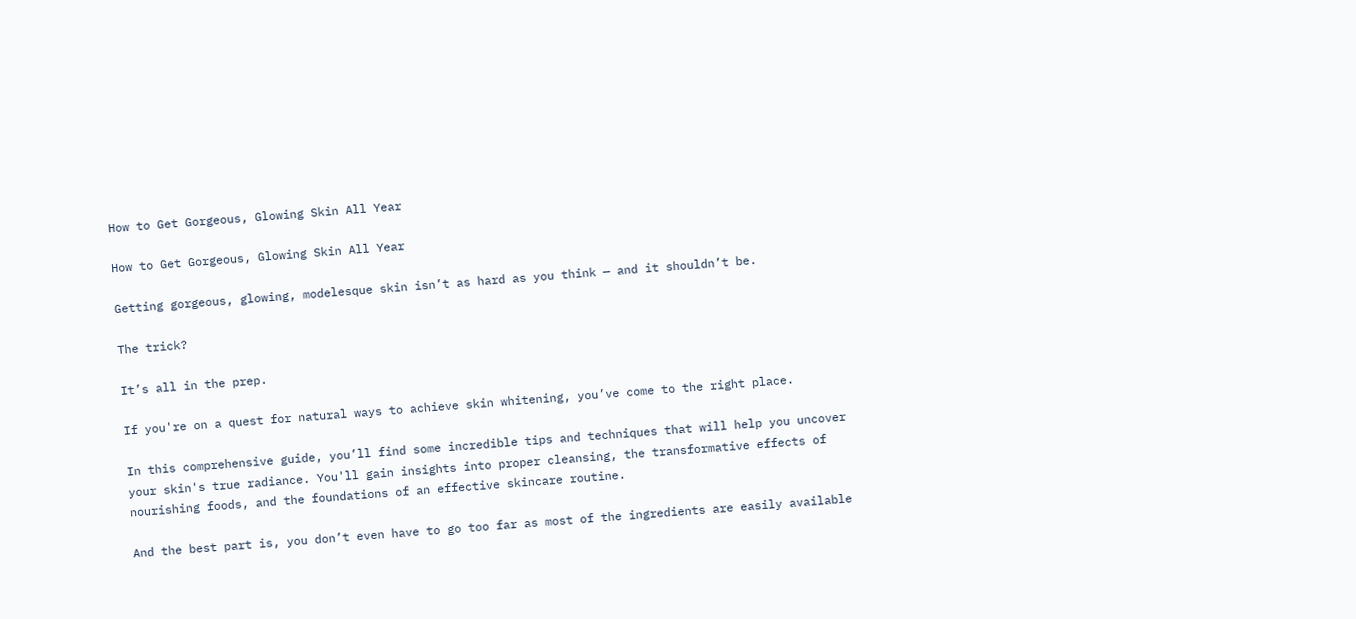How to Get Gorgeous, Glowing Skin All Year

How to Get Gorgeous, Glowing Skin All Year

Getting gorgeous, glowing, modelesque skin isn’t as hard as you think — and it shouldn’t be.

The trick?

It’s all in the prep.

If you're on a quest for natural ways to achieve skin whitening, you’ve come to the right place.

In this comprehensive guide, you’ll find some incredible tips and techniques that will help you uncover your skin's true radiance. You'll gain insights into proper cleansing, the transformative effects of nourishing foods, and the foundations of an effective skincare routine.

And the best part is, you don’t even have to go too far as most of the ingredients are easily available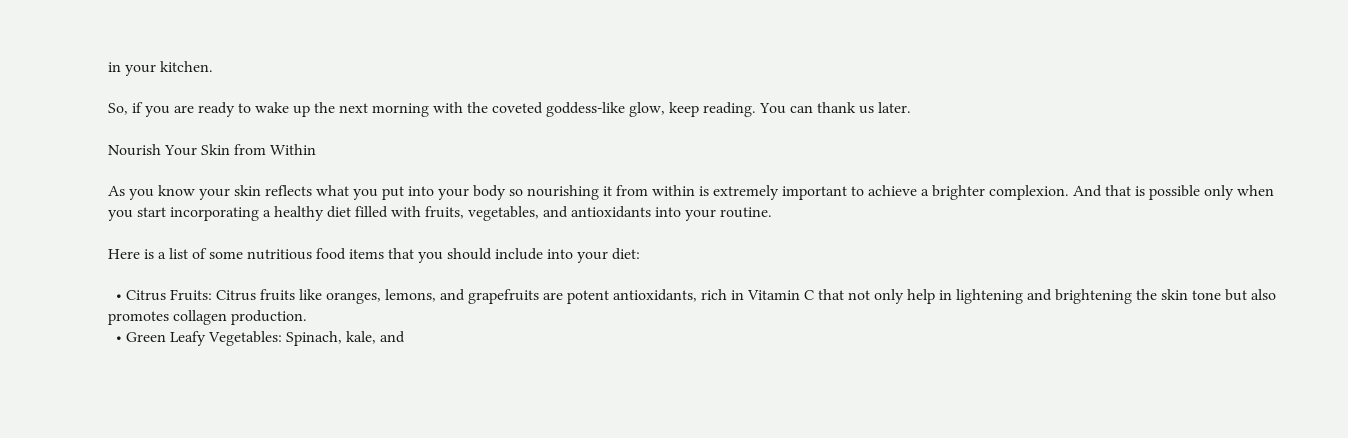in your kitchen.

So, if you are ready to wake up the next morning with the coveted goddess-like glow, keep reading. You can thank us later.

Nourish Your Skin from Within

As you know your skin reflects what you put into your body so nourishing it from within is extremely important to achieve a brighter complexion. And that is possible only when you start incorporating a healthy diet filled with fruits, vegetables, and antioxidants into your routine.

Here is a list of some nutritious food items that you should include into your diet:

  • Citrus Fruits: Citrus fruits like oranges, lemons, and grapefruits are potent antioxidants, rich in Vitamin C that not only help in lightening and brightening the skin tone but also promotes collagen production.
  • Green Leafy Vegetables: Spinach, kale, and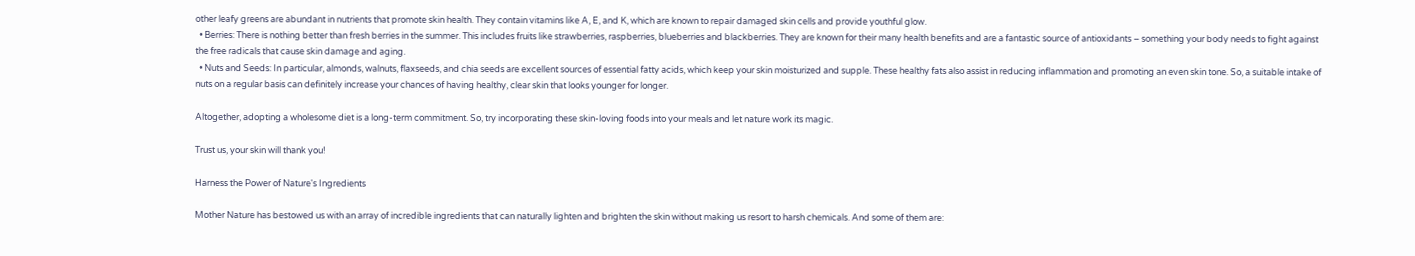other leafy greens are abundant in nutrients that promote skin health. They contain vitamins like A, E, and K, which are known to repair damaged skin cells and provide youthful glow.
  • Berries: There is nothing better than fresh berries in the summer. This includes fruits like strawberries, raspberries, blueberries and blackberries. They are known for their many health benefits and are a fantastic source of antioxidants – something your body needs to fight against the free radicals that cause skin damage and aging.
  • Nuts and Seeds: In particular, almonds, walnuts, flaxseeds, and chia seeds are excellent sources of essential fatty acids, which keep your skin moisturized and supple. These healthy fats also assist in reducing inflammation and promoting an even skin tone. So, a suitable intake of nuts on a regular basis can definitely increase your chances of having healthy, clear skin that looks younger for longer.

Altogether, adopting a wholesome diet is a long-term commitment. So, try incorporating these skin-loving foods into your meals and let nature work its magic.

Trust us, your skin will thank you!

Harness the Power of Nature's Ingredients

Mother Nature has bestowed us with an array of incredible ingredients that can naturally lighten and brighten the skin without making us resort to harsh chemicals. And some of them are: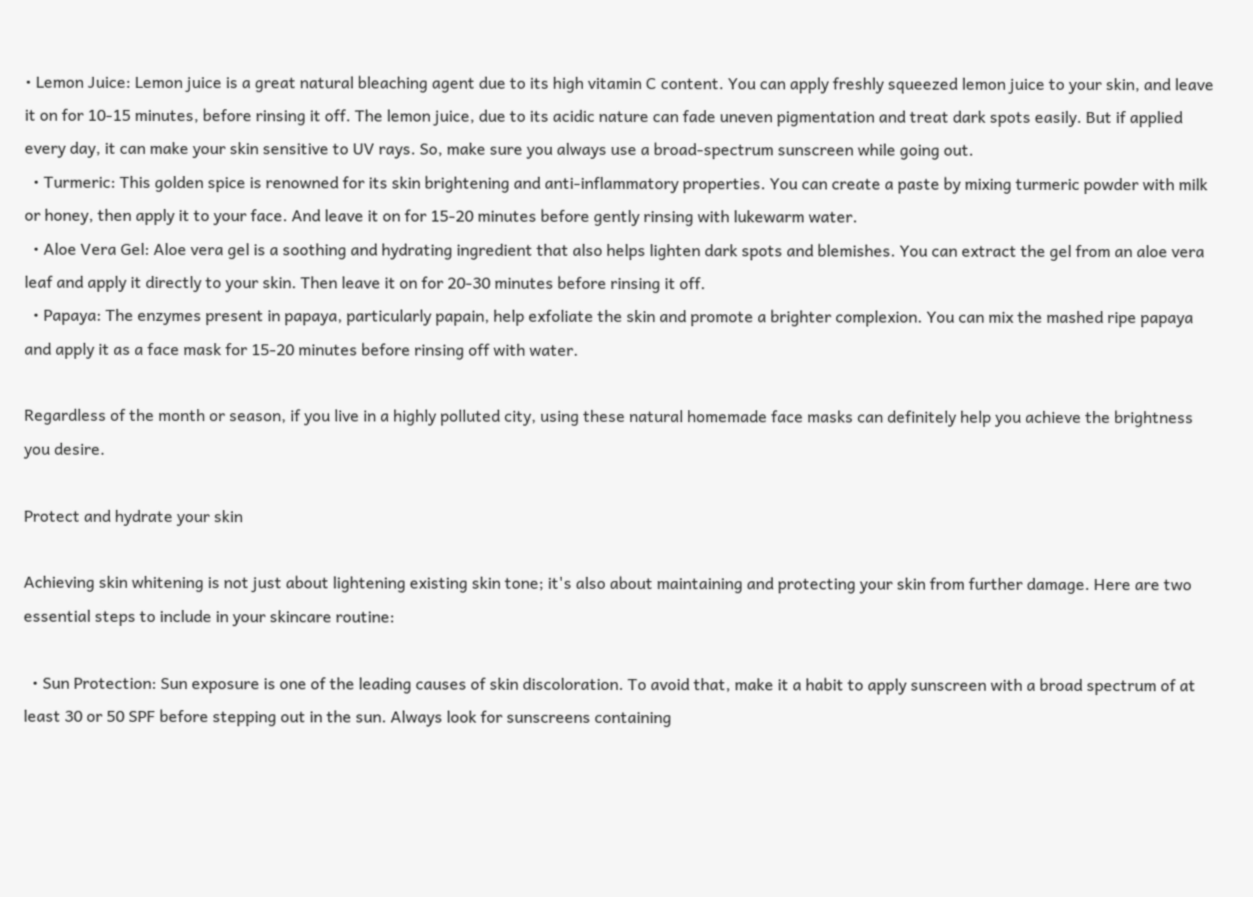• Lemon Juice: Lemon juice is a great natural bleaching agent due to its high vitamin C content. You can apply freshly squeezed lemon juice to your skin, and leave it on for 10-15 minutes, before rinsing it off. The lemon juice, due to its acidic nature can fade uneven pigmentation and treat dark spots easily. But if applied every day, it can make your skin sensitive to UV rays. So, make sure you always use a broad-spectrum sunscreen while going out.
  • Turmeric: This golden spice is renowned for its skin brightening and anti-inflammatory properties. You can create a paste by mixing turmeric powder with milk or honey, then apply it to your face. And leave it on for 15-20 minutes before gently rinsing with lukewarm water.
  • Aloe Vera Gel: Aloe vera gel is a soothing and hydrating ingredient that also helps lighten dark spots and blemishes. You can extract the gel from an aloe vera leaf and apply it directly to your skin. Then leave it on for 20-30 minutes before rinsing it off.
  • Papaya: The enzymes present in papaya, particularly papain, help exfoliate the skin and promote a brighter complexion. You can mix the mashed ripe papaya and apply it as a face mask for 15-20 minutes before rinsing off with water.

Regardless of the month or season, if you live in a highly polluted city, using these natural homemade face masks can definitely help you achieve the brightness you desire.

Protect and hydrate your skin

Achieving skin whitening is not just about lightening existing skin tone; it's also about maintaining and protecting your skin from further damage. Here are two essential steps to include in your skincare routine:

  • Sun Protection: Sun exposure is one of the leading causes of skin discoloration. To avoid that, make it a habit to apply sunscreen with a broad spectrum of at least 30 or 50 SPF before stepping out in the sun. Always look for sunscreens containing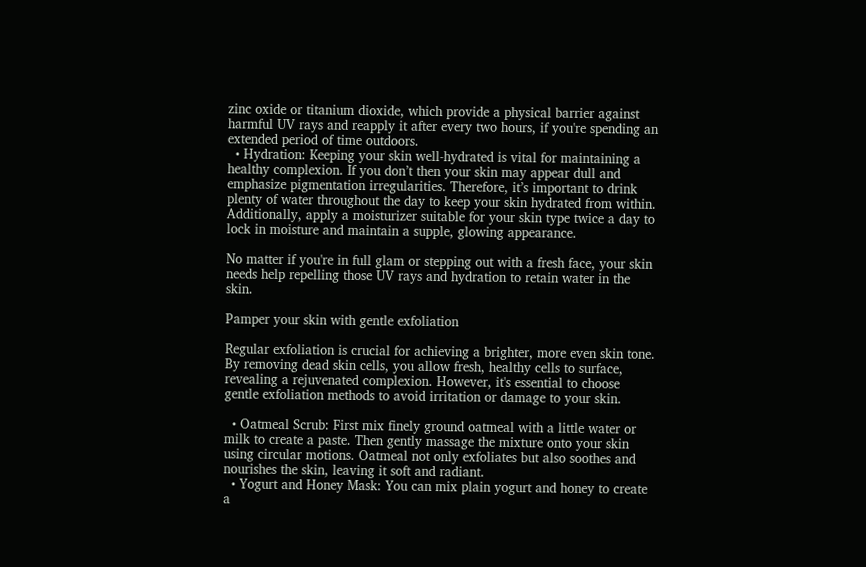zinc oxide or titanium dioxide, which provide a physical barrier against harmful UV rays and reapply it after every two hours, if you're spending an extended period of time outdoors.
  • Hydration: Keeping your skin well-hydrated is vital for maintaining a healthy complexion. If you don’t then your skin may appear dull and emphasize pigmentation irregularities. Therefore, it’s important to drink plenty of water throughout the day to keep your skin hydrated from within. Additionally, apply a moisturizer suitable for your skin type twice a day to lock in moisture and maintain a supple, glowing appearance.

No matter if you're in full glam or stepping out with a fresh face, your skin needs help repelling those UV rays and hydration to retain water in the skin.

Pamper your skin with gentle exfoliation

Regular exfoliation is crucial for achieving a brighter, more even skin tone. By removing dead skin cells, you allow fresh, healthy cells to surface, revealing a rejuvenated complexion. However, it's essential to choose gentle exfoliation methods to avoid irritation or damage to your skin.

  • Oatmeal Scrub: First mix finely ground oatmeal with a little water or milk to create a paste. Then gently massage the mixture onto your skin using circular motions. Oatmeal not only exfoliates but also soothes and nourishes the skin, leaving it soft and radiant.
  • Yogurt and Honey Mask: You can mix plain yogurt and honey to create a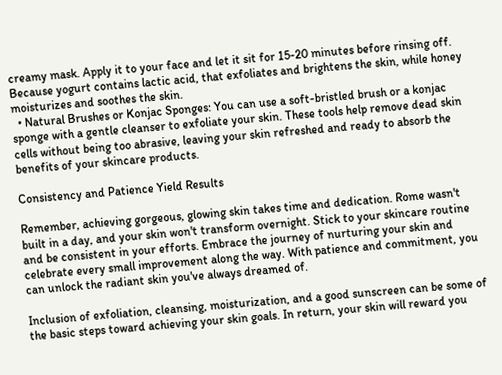creamy mask. Apply it to your face and let it sit for 15-20 minutes before rinsing off. Because yogurt contains lactic acid, that exfoliates and brightens the skin, while honey moisturizes and soothes the skin.
  • Natural Brushes or Konjac Sponges: You can use a soft-bristled brush or a konjac sponge with a gentle cleanser to exfoliate your skin. These tools help remove dead skin cells without being too abrasive, leaving your skin refreshed and ready to absorb the benefits of your skincare products.

Consistency and Patience Yield Results

Remember, achieving gorgeous, glowing skin takes time and dedication. Rome wasn't built in a day, and your skin won't transform overnight. Stick to your skincare routine and be consistent in your efforts. Embrace the journey of nurturing your skin and celebrate every small improvement along the way. With patience and commitment, you can unlock the radiant skin you've always dreamed of.

Inclusion of exfoliation, cleansing, moisturization, and a good sunscreen can be some of the basic steps toward achieving your skin goals. In return, your skin will reward you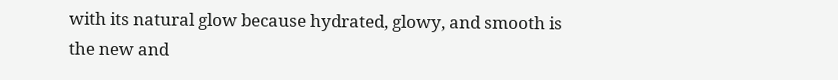with its natural glow because hydrated, glowy, and smooth is the new and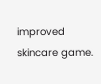improved skincare game.